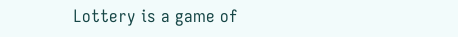Lottery is a game of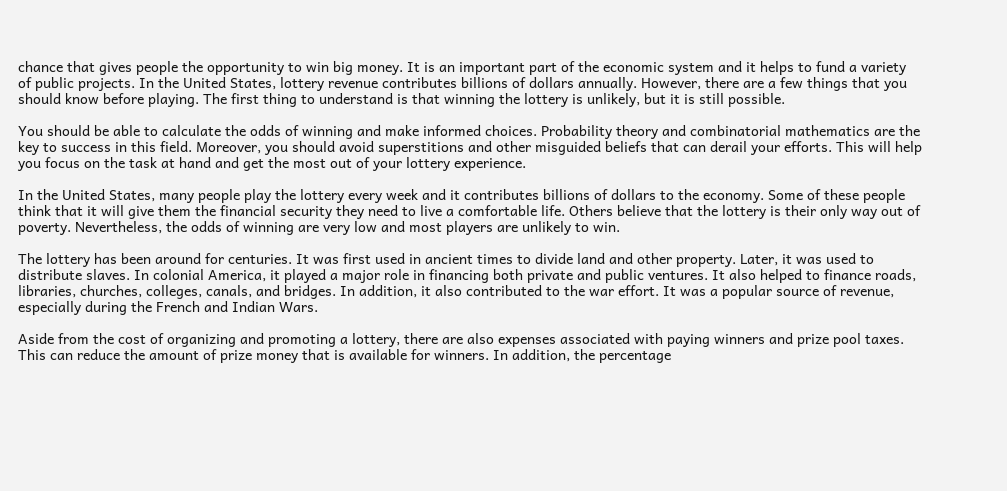chance that gives people the opportunity to win big money. It is an important part of the economic system and it helps to fund a variety of public projects. In the United States, lottery revenue contributes billions of dollars annually. However, there are a few things that you should know before playing. The first thing to understand is that winning the lottery is unlikely, but it is still possible.

You should be able to calculate the odds of winning and make informed choices. Probability theory and combinatorial mathematics are the key to success in this field. Moreover, you should avoid superstitions and other misguided beliefs that can derail your efforts. This will help you focus on the task at hand and get the most out of your lottery experience.

In the United States, many people play the lottery every week and it contributes billions of dollars to the economy. Some of these people think that it will give them the financial security they need to live a comfortable life. Others believe that the lottery is their only way out of poverty. Nevertheless, the odds of winning are very low and most players are unlikely to win.

The lottery has been around for centuries. It was first used in ancient times to divide land and other property. Later, it was used to distribute slaves. In colonial America, it played a major role in financing both private and public ventures. It also helped to finance roads, libraries, churches, colleges, canals, and bridges. In addition, it also contributed to the war effort. It was a popular source of revenue, especially during the French and Indian Wars.

Aside from the cost of organizing and promoting a lottery, there are also expenses associated with paying winners and prize pool taxes. This can reduce the amount of prize money that is available for winners. In addition, the percentage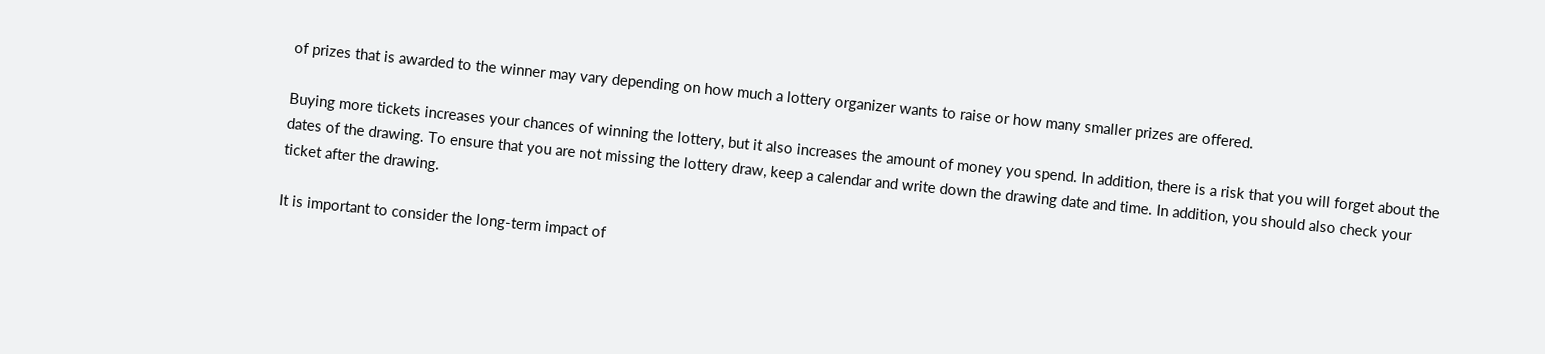of prizes that is awarded to the winner may vary depending on how much a lottery organizer wants to raise or how many smaller prizes are offered.

Buying more tickets increases your chances of winning the lottery, but it also increases the amount of money you spend. In addition, there is a risk that you will forget about the dates of the drawing. To ensure that you are not missing the lottery draw, keep a calendar and write down the drawing date and time. In addition, you should also check your ticket after the drawing.

It is important to consider the long-term impact of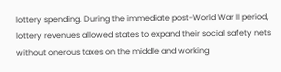lottery spending. During the immediate post-World War II period, lottery revenues allowed states to expand their social safety nets without onerous taxes on the middle and working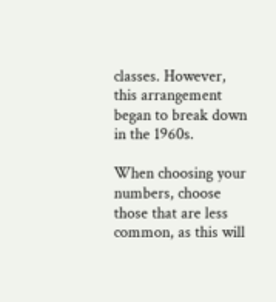classes. However, this arrangement began to break down in the 1960s.

When choosing your numbers, choose those that are less common, as this will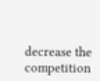decrease the competition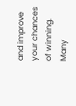and improve your chances of winning. Many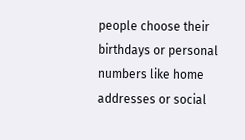people choose their birthdays or personal numbers like home addresses or social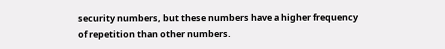security numbers, but these numbers have a higher frequency of repetition than other numbers.